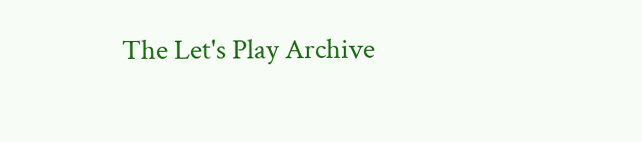The Let's Play Archive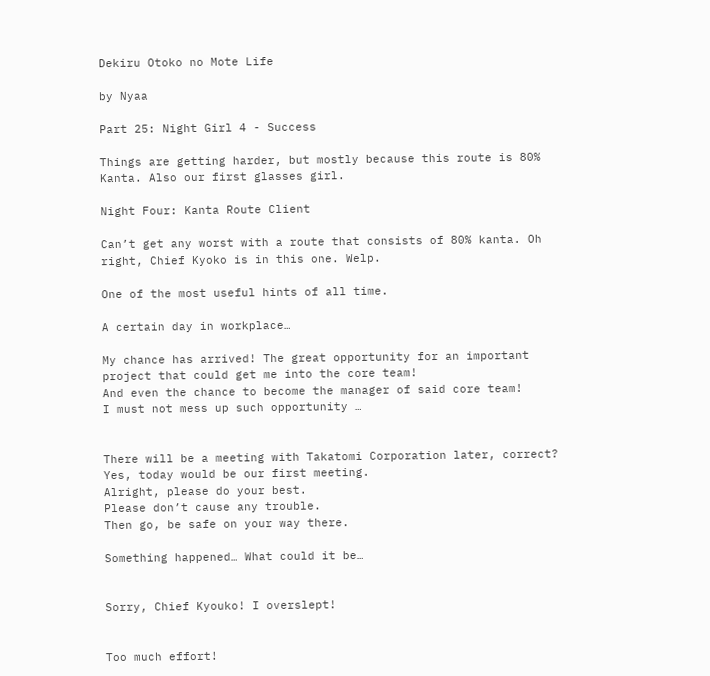Dekiru Otoko no Mote Life

by Nyaa

Part 25: Night Girl 4 - Success

Things are getting harder, but mostly because this route is 80% Kanta. Also our first glasses girl.

Night Four: Kanta Route Client

Can’t get any worst with a route that consists of 80% kanta. Oh right, Chief Kyoko is in this one. Welp.

One of the most useful hints of all time.

A certain day in workplace…

My chance has arrived! The great opportunity for an important project that could get me into the core team!
And even the chance to become the manager of said core team!
I must not mess up such opportunity …


There will be a meeting with Takatomi Corporation later, correct?
Yes, today would be our first meeting.
Alright, please do your best.
Please don’t cause any trouble.
Then go, be safe on your way there.

Something happened… What could it be…


Sorry, Chief Kyouko! I overslept!


Too much effort!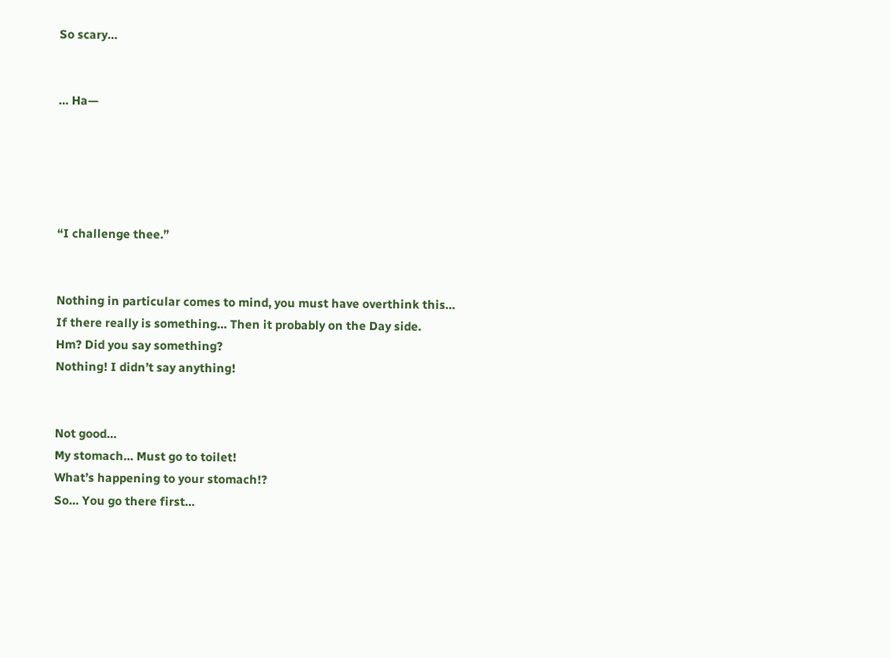So scary…


… Ha—





“I challenge thee.”


Nothing in particular comes to mind, you must have overthink this…
If there really is something… Then it probably on the Day side.
Hm? Did you say something?
Nothing! I didn’t say anything!


Not good…
My stomach… Must go to toilet!
What’s happening to your stomach!?
So… You go there first…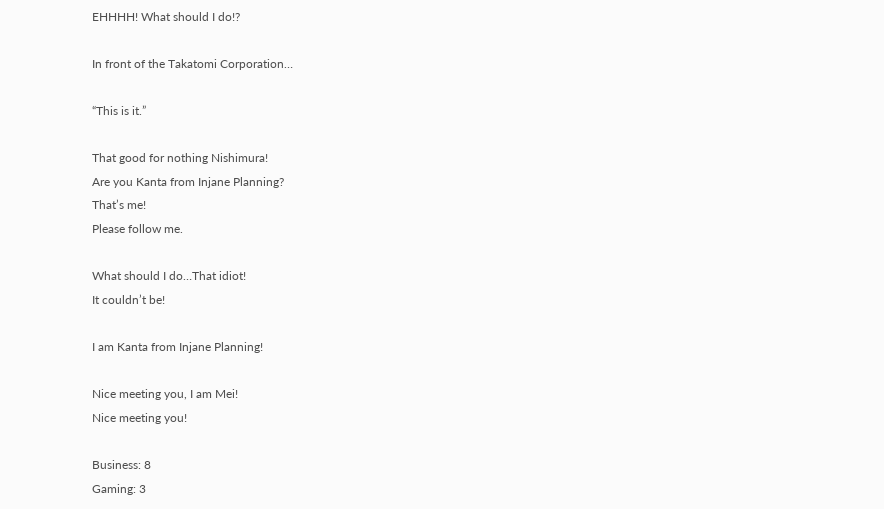EHHHH! What should I do!?

In front of the Takatomi Corporation…

“This is it.”

That good for nothing Nishimura!
Are you Kanta from Injane Planning?
That’s me!
Please follow me.

What should I do…That idiot!
It couldn’t be!

I am Kanta from Injane Planning!

Nice meeting you, I am Mei!
Nice meeting you!

Business: 8
Gaming: 3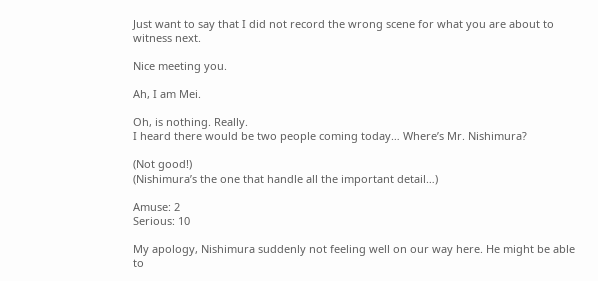Just want to say that I did not record the wrong scene for what you are about to witness next.

Nice meeting you.

Ah, I am Mei.

Oh, is nothing. Really.
I heard there would be two people coming today… Where’s Mr. Nishimura?

(Not good!)
(Nishimura’s the one that handle all the important detail…)

Amuse: 2
Serious: 10

My apology, Nishimura suddenly not feeling well on our way here. He might be able to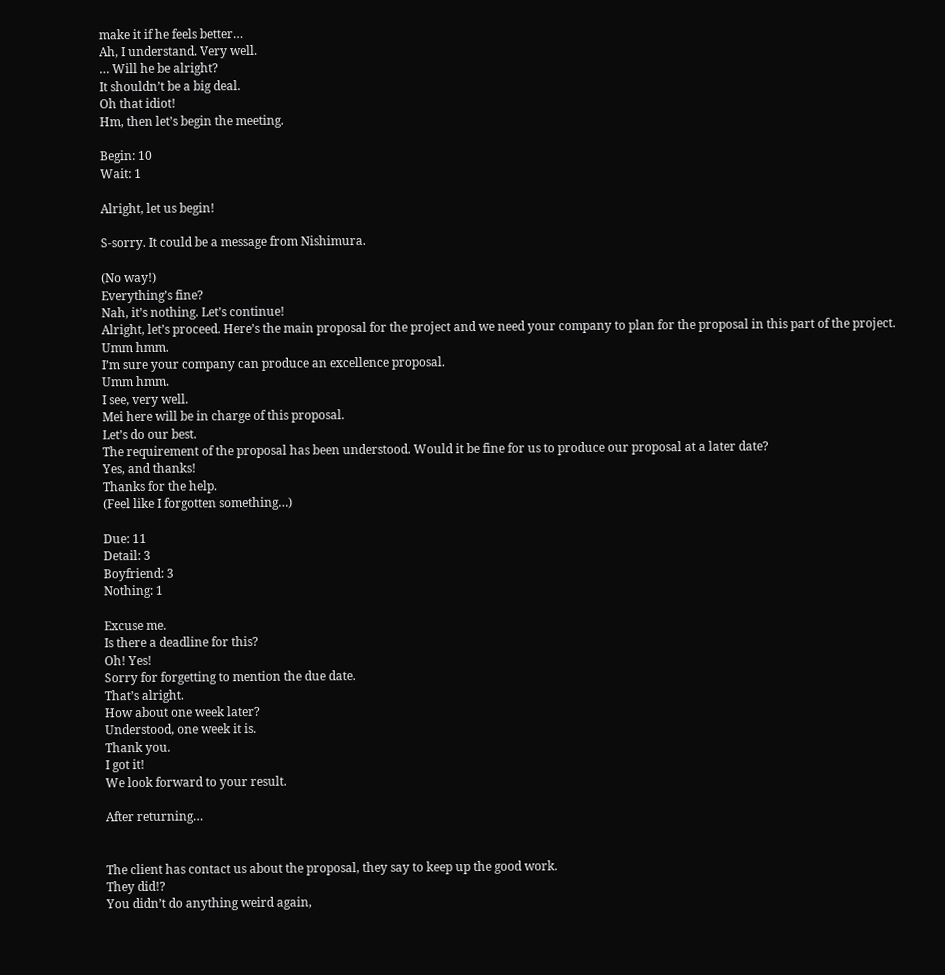make it if he feels better…
Ah, I understand. Very well.
… Will he be alright?
It shouldn’t be a big deal.
Oh that idiot!
Hm, then let’s begin the meeting.

Begin: 10
Wait: 1

Alright, let us begin!

S-sorry. It could be a message from Nishimura.

(No way!)
Everything’s fine?
Nah, it’s nothing. Let’s continue!
Alright, let’s proceed. Here’s the main proposal for the project and we need your company to plan for the proposal in this part of the project.
Umm hmm.
I’m sure your company can produce an excellence proposal.
Umm hmm.
I see, very well.
Mei here will be in charge of this proposal.
Let’s do our best.
The requirement of the proposal has been understood. Would it be fine for us to produce our proposal at a later date?
Yes, and thanks!
Thanks for the help.
(Feel like I forgotten something…)

Due: 11
Detail: 3
Boyfriend: 3
Nothing: 1

Excuse me.
Is there a deadline for this?
Oh! Yes!
Sorry for forgetting to mention the due date.
That’s alright.
How about one week later?
Understood, one week it is.
Thank you.
I got it!
We look forward to your result.

After returning…


The client has contact us about the proposal, they say to keep up the good work.
They did!?
You didn’t do anything weird again,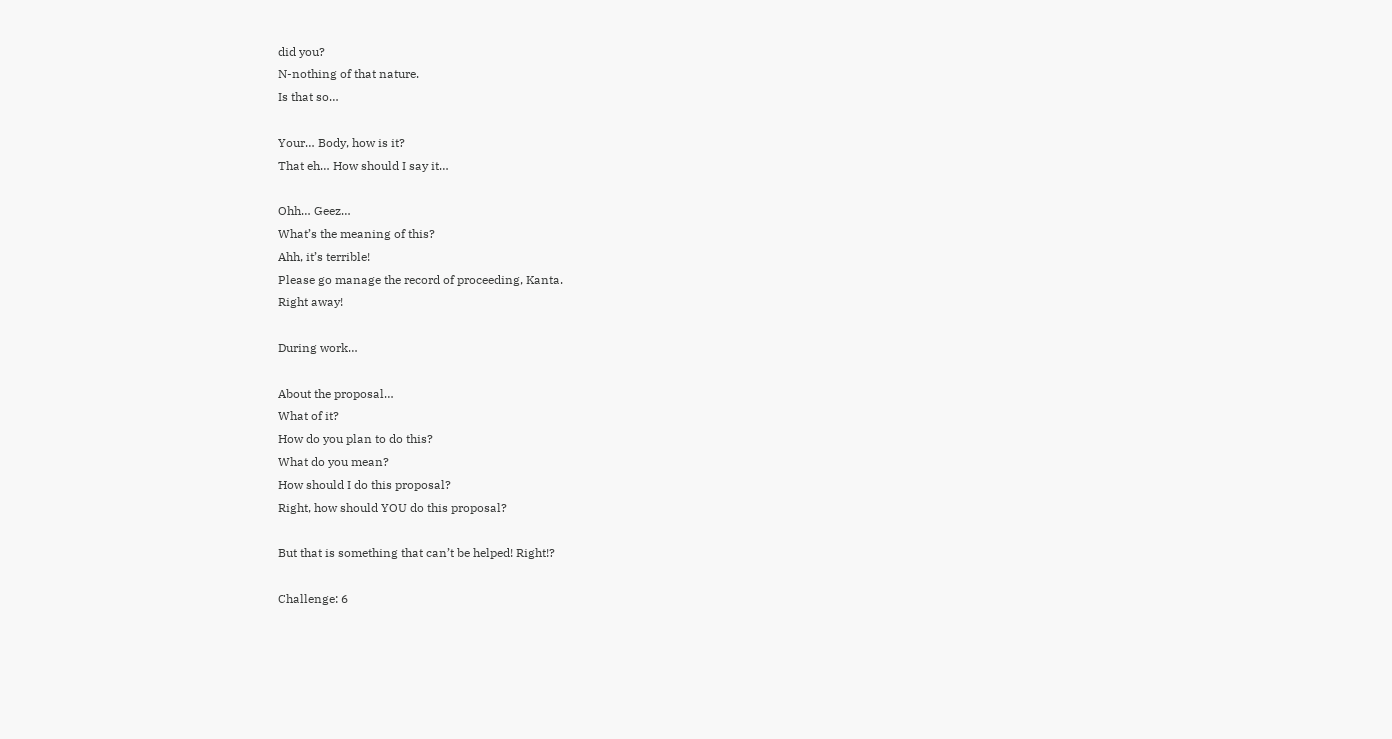did you?
N-nothing of that nature.
Is that so…

Your… Body, how is it?
That eh… How should I say it…

Ohh… Geez…
What’s the meaning of this?
Ahh, it’s terrible!
Please go manage the record of proceeding, Kanta.
Right away!

During work…

About the proposal…
What of it?
How do you plan to do this?
What do you mean?
How should I do this proposal?
Right, how should YOU do this proposal?

But that is something that can’t be helped! Right!?

Challenge: 6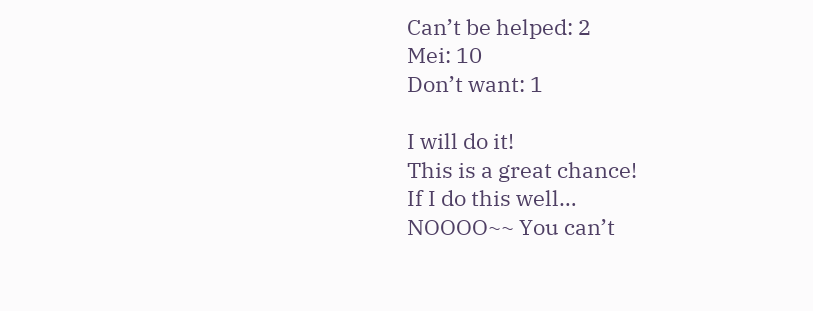Can’t be helped: 2
Mei: 10
Don’t want: 1

I will do it!
This is a great chance!
If I do this well…
NOOOO~~ You can’t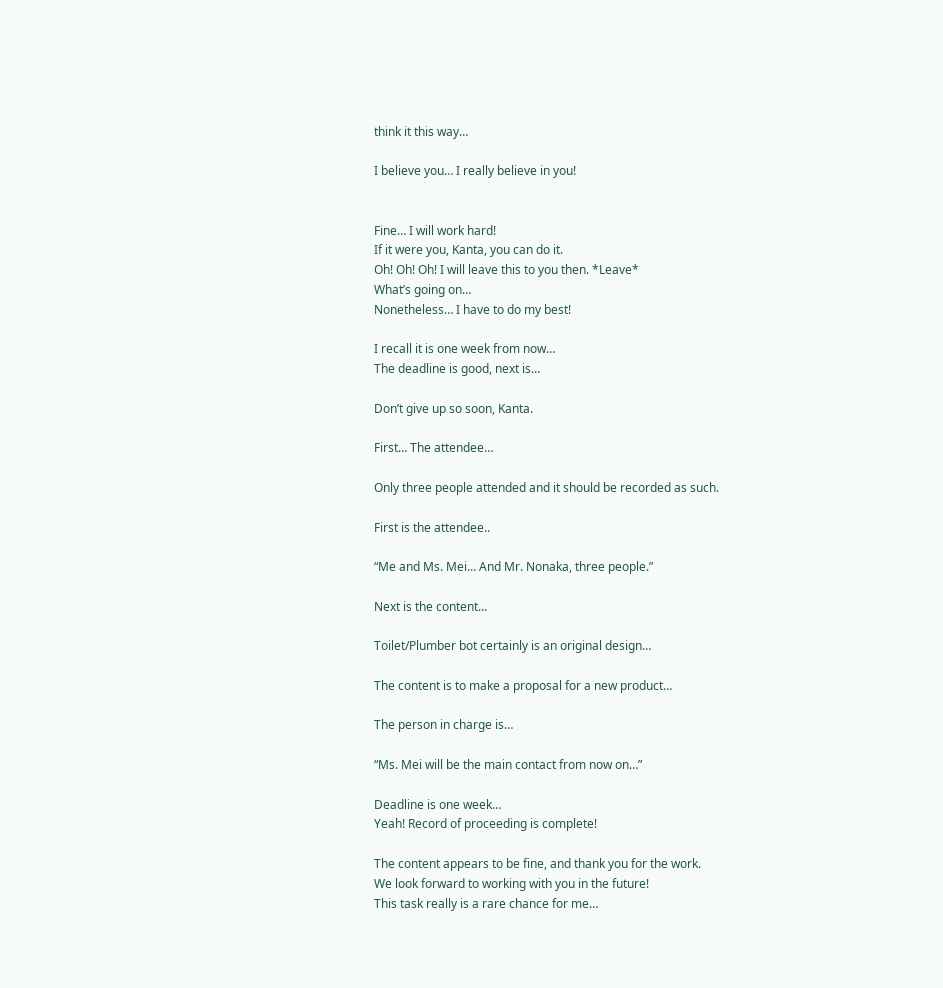think it this way…

I believe you… I really believe in you!


Fine… I will work hard!
If it were you, Kanta, you can do it.
Oh! Oh! Oh! I will leave this to you then. *Leave*
What’s going on…
Nonetheless… I have to do my best!

I recall it is one week from now…
The deadline is good, next is…

Don’t give up so soon, Kanta.

First… The attendee…

Only three people attended and it should be recorded as such.

First is the attendee..

“Me and Ms. Mei… And Mr. Nonaka, three people.”

Next is the content…

Toilet/Plumber bot certainly is an original design…

The content is to make a proposal for a new product…

The person in charge is…

“Ms. Mei will be the main contact from now on…”

Deadline is one week…
Yeah! Record of proceeding is complete!

The content appears to be fine, and thank you for the work.
We look forward to working with you in the future!
This task really is a rare chance for me…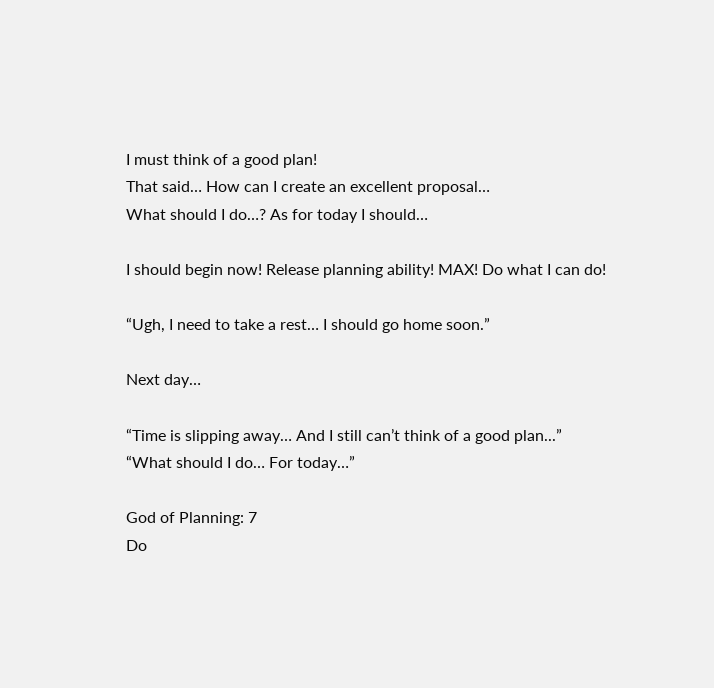I must think of a good plan!
That said… How can I create an excellent proposal…
What should I do…? As for today I should…

I should begin now! Release planning ability! MAX! Do what I can do!

“Ugh, I need to take a rest… I should go home soon.”

Next day…

“Time is slipping away… And I still can’t think of a good plan...”
“What should I do… For today…”

God of Planning: 7
Do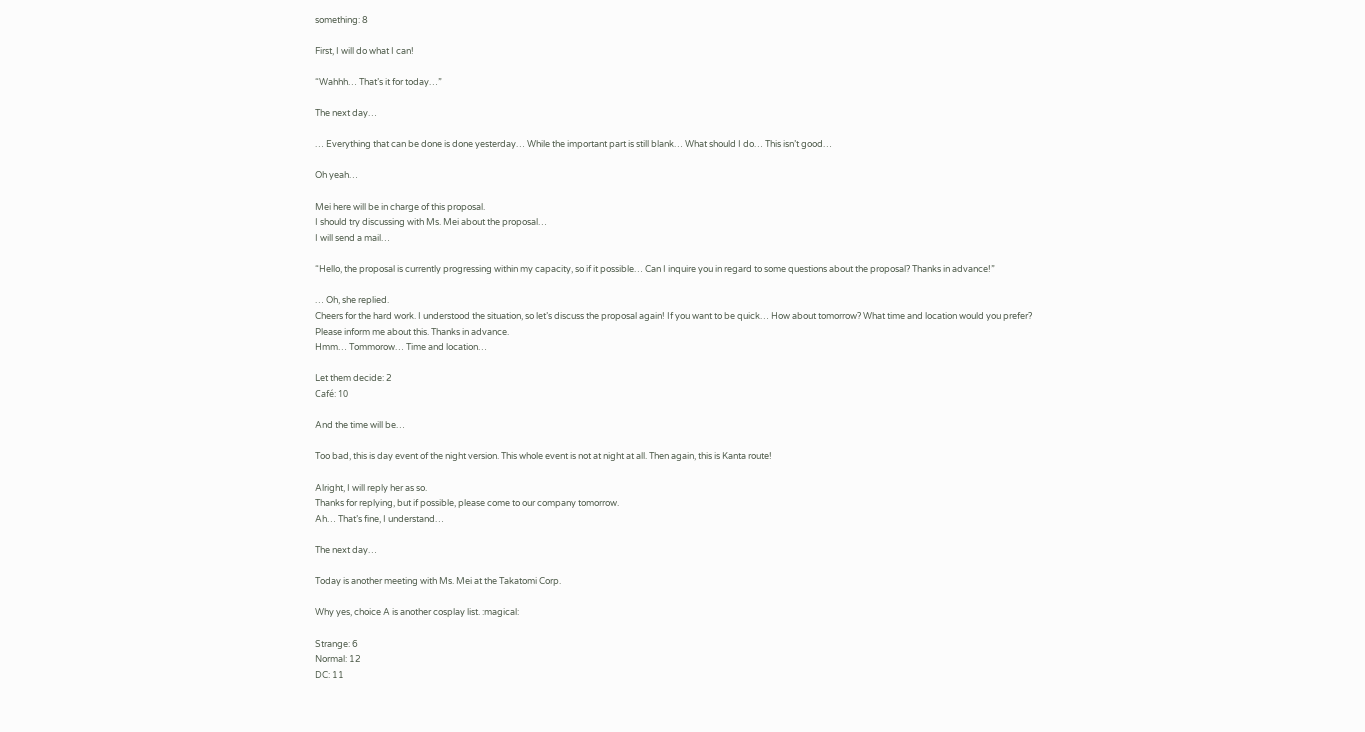something: 8

First, I will do what I can!

“Wahhh… That’s it for today…”

The next day…

… Everything that can be done is done yesterday… While the important part is still blank… What should I do… This isn’t good…

Oh yeah…

Mei here will be in charge of this proposal.
I should try discussing with Ms. Mei about the proposal…
I will send a mail…

“Hello, the proposal is currently progressing within my capacity, so if it possible… Can I inquire you in regard to some questions about the proposal? Thanks in advance!”

… Oh, she replied.
Cheers for the hard work. I understood the situation, so let’s discuss the proposal again! If you want to be quick… How about tomorrow? What time and location would you prefer? Please inform me about this. Thanks in advance.
Hmm… Tommorow… Time and location…

Let them decide: 2
Café: 10

And the time will be…

Too bad, this is day event of the night version. This whole event is not at night at all. Then again, this is Kanta route!

Alright, I will reply her as so.
Thanks for replying, but if possible, please come to our company tomorrow.
Ah… That’s fine, I understand…

The next day…

Today is another meeting with Ms. Mei at the Takatomi Corp.

Why yes, choice A is another cosplay list. :magical:

Strange: 6
Normal: 12
DC: 11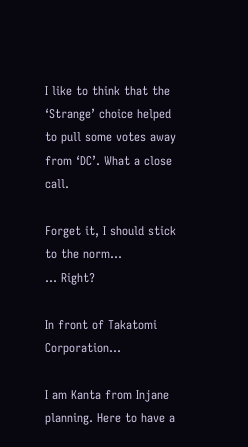I like to think that the ‘Strange’ choice helped to pull some votes away from ‘DC’. What a close call.

Forget it, I should stick to the norm…
… Right?

In front of Takatomi Corporation…

I am Kanta from Injane planning. Here to have a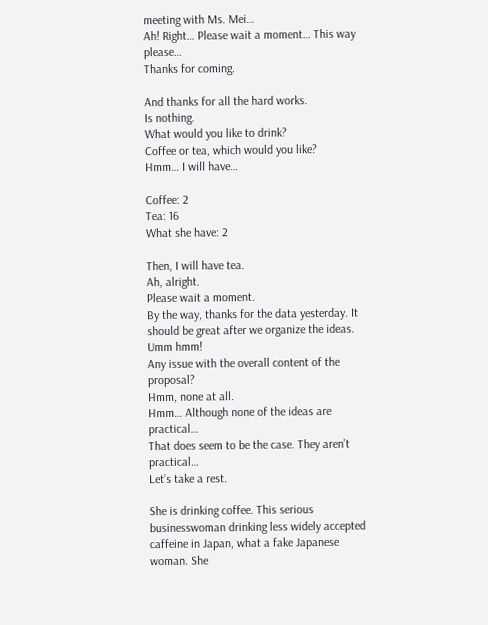meeting with Ms. Mei…
Ah! Right… Please wait a moment… This way please…
Thanks for coming.

And thanks for all the hard works.
Is nothing.
What would you like to drink?
Coffee or tea, which would you like?
Hmm… I will have…

Coffee: 2
Tea: 16
What she have: 2

Then, I will have tea.
Ah, alright.
Please wait a moment.
By the way, thanks for the data yesterday. It should be great after we organize the ideas.
Umm hmm!
Any issue with the overall content of the proposal?
Hmm, none at all.
Hmm… Although none of the ideas are practical…
That does seem to be the case. They aren’t practical…
Let’s take a rest.

She is drinking coffee. This serious businesswoman drinking less widely accepted caffeine in Japan, what a fake Japanese woman. She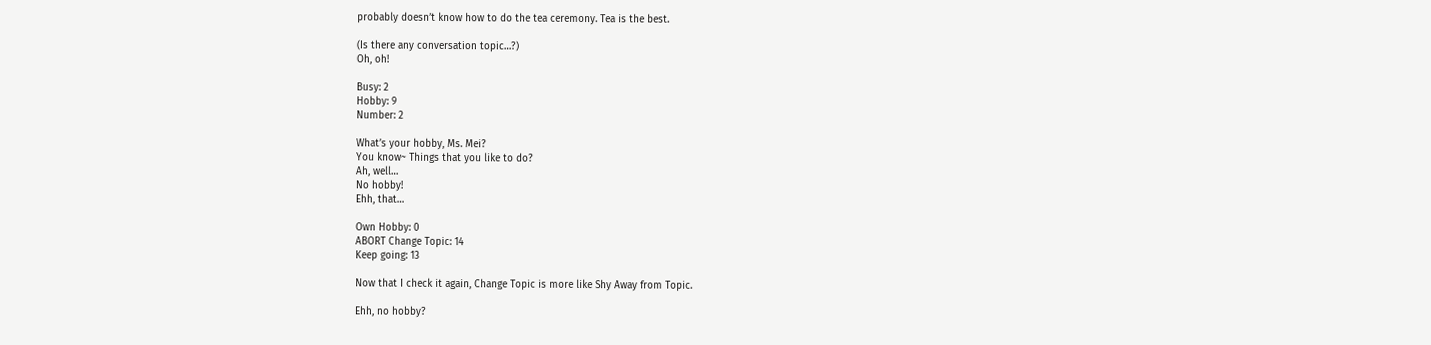probably doesn’t know how to do the tea ceremony. Tea is the best.

(Is there any conversation topic…?)
Oh, oh!

Busy: 2
Hobby: 9
Number: 2

What’s your hobby, Ms. Mei?
You know~ Things that you like to do?
Ah, well…
No hobby!
Ehh, that…

Own Hobby: 0
ABORT Change Topic: 14
Keep going: 13

Now that I check it again, Change Topic is more like Shy Away from Topic.

Ehh, no hobby?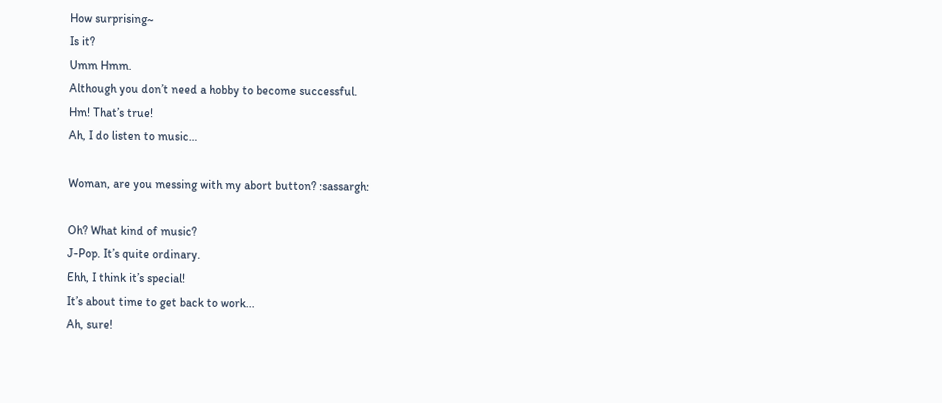How surprising~
Is it?
Umm Hmm.
Although you don’t need a hobby to become successful.
Hm! That’s true!
Ah, I do listen to music…

Woman, are you messing with my abort button? :sassargh:

Oh? What kind of music?
J-Pop. It’s quite ordinary.
Ehh, I think it’s special!
It’s about time to get back to work...
Ah, sure!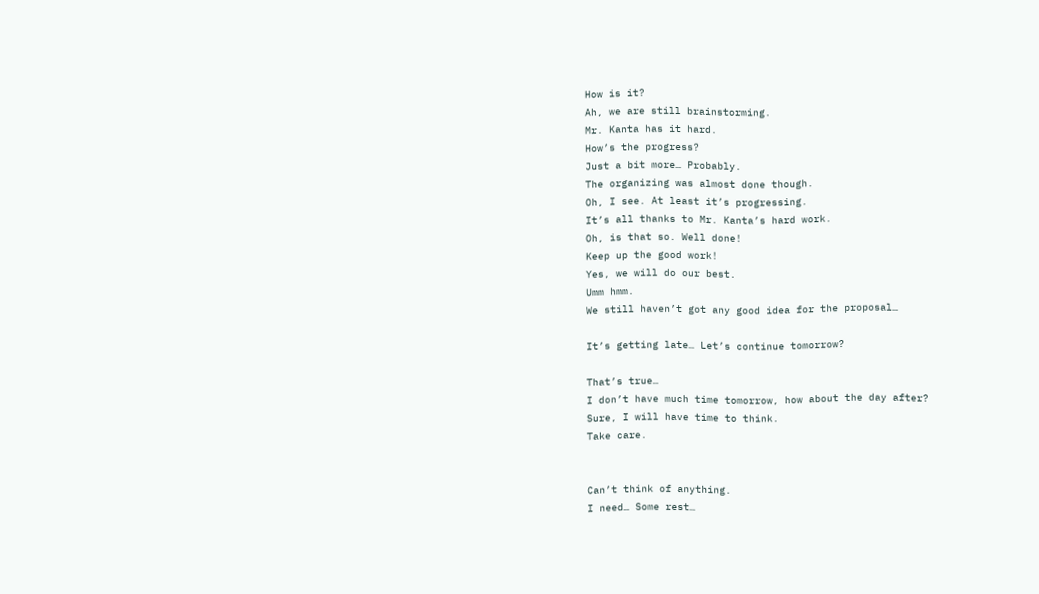How is it?
Ah, we are still brainstorming.
Mr. Kanta has it hard.
How’s the progress?
Just a bit more… Probably.
The organizing was almost done though.
Oh, I see. At least it’s progressing.
It’s all thanks to Mr. Kanta’s hard work.
Oh, is that so. Well done!
Keep up the good work!
Yes, we will do our best.
Umm hmm.
We still haven’t got any good idea for the proposal…

It’s getting late… Let’s continue tomorrow?

That’s true…
I don’t have much time tomorrow, how about the day after?
Sure, I will have time to think.
Take care.


Can’t think of anything.
I need… Some rest…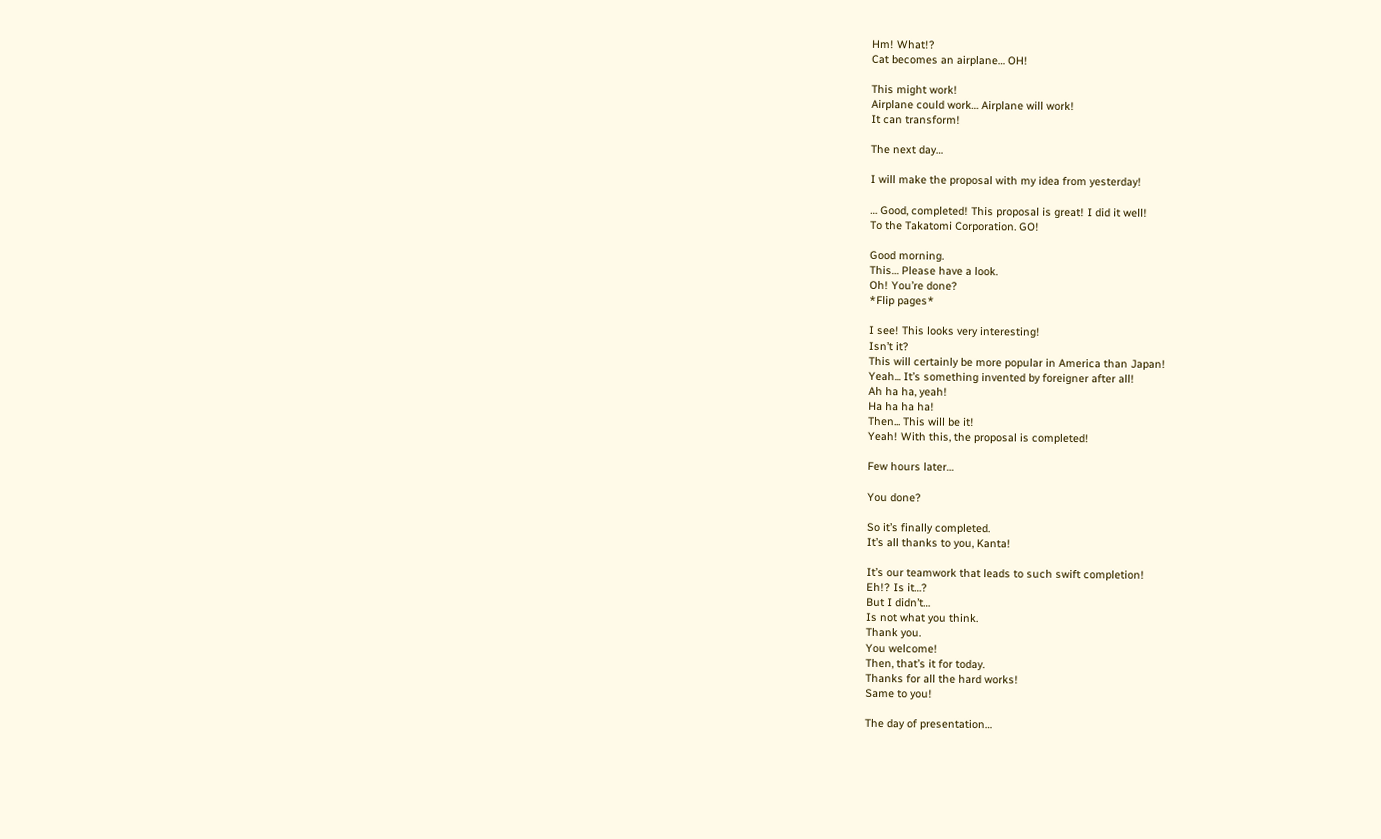Hm! What!?
Cat becomes an airplane… OH!

This might work!
Airplane could work… Airplane will work!
It can transform!

The next day…

I will make the proposal with my idea from yesterday!

… Good, completed! This proposal is great! I did it well!
To the Takatomi Corporation. GO!

Good morning.
This… Please have a look.
Oh! You’re done?
*Flip pages*

I see! This looks very interesting!
Isn’t it?
This will certainly be more popular in America than Japan!
Yeah... It’s something invented by foreigner after all!
Ah ha ha, yeah!
Ha ha ha ha!
Then... This will be it!
Yeah! With this, the proposal is completed!

Few hours later…

You done?

So it’s finally completed.
It’s all thanks to you, Kanta!

It’s our teamwork that leads to such swift completion!
Eh!? Is it…?
But I didn’t…
Is not what you think.
Thank you.
You welcome!
Then, that’s it for today.
Thanks for all the hard works!
Same to you!

The day of presentation…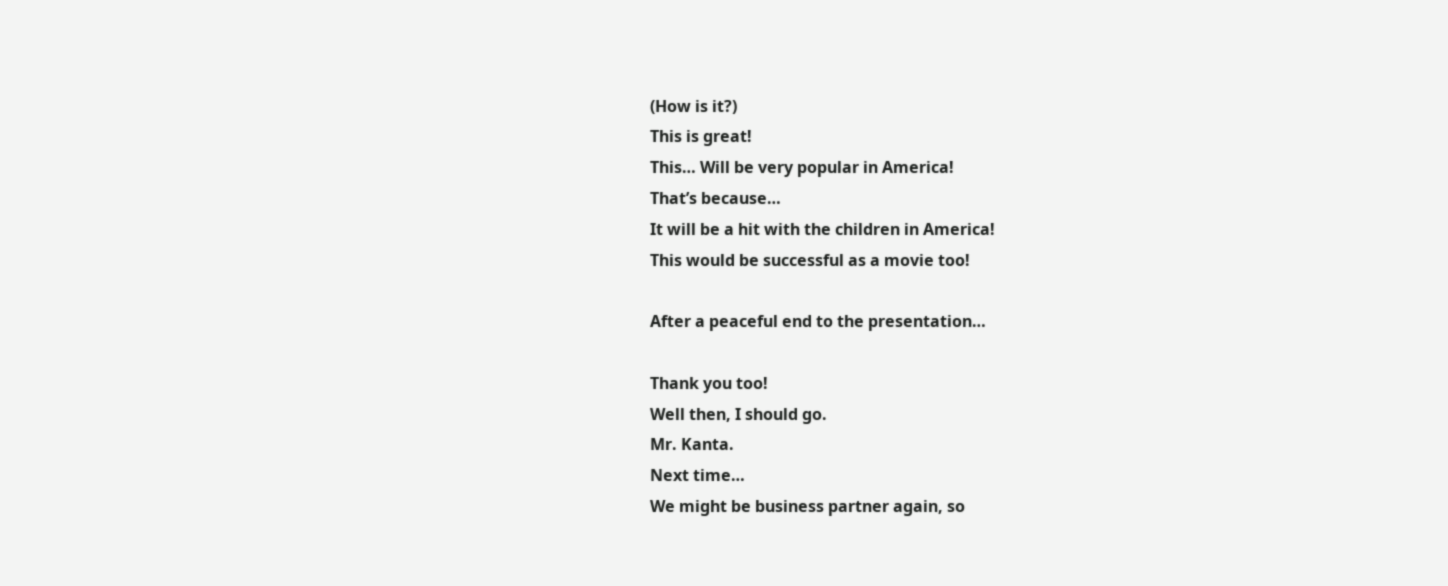(How is it?)
This is great!
This… Will be very popular in America!
That’s because…
It will be a hit with the children in America!
This would be successful as a movie too!

After a peaceful end to the presentation…

Thank you too!
Well then, I should go.
Mr. Kanta.
Next time…
We might be business partner again, so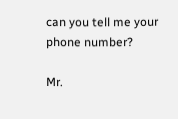can you tell me your phone number?

Mr.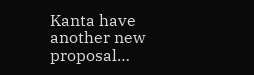Kanta have another new proposal…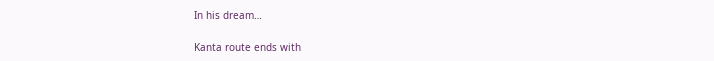In his dream…

Kanta route ends with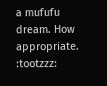a mufufu dream. How appropriate. :tootzzz: